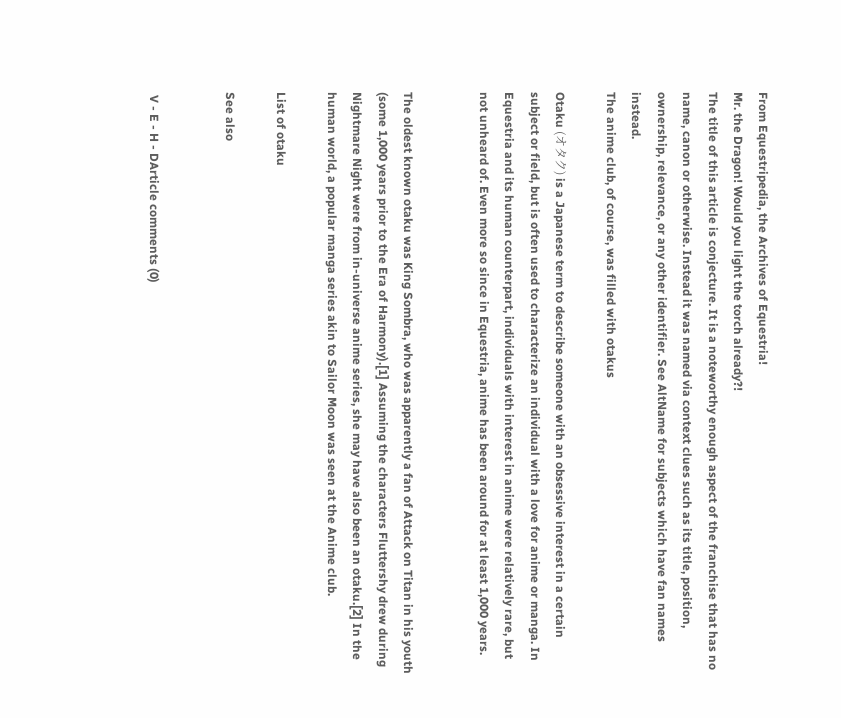From Equestripedia, the Archives of Equestria!
Mr. the Dragon! Would you light the torch already?!
The title of this article is conjecture. It is a noteworthy enough aspect of the franchise that has no name, canon or otherwise. Instead it was named via context clues such as its title, position, ownership, relevance, or any other identifier. See AltName for subjects which have fan names instead.
The anime club, of course, was filled with otakus

Otaku (オタク) is a Japanese term to describe someone with an obsessive interest in a certain subject or field, but is often used to characterize an individual with a love for anime or manga. In Equestria and its human counterpart, individuals with interest in anime were relatively rare, but not unheard of. Even more so since in Equestria, anime has been around for at least 1,000 years.


The oldest known otaku was King Sombra, who was apparently a fan of Attack on Titan in his youth (some 1,000 years prior to the Era of Harmony).[1] Assuming the characters Fluttershy drew during Nightmare Night were from in-universe anime series, she may have also been an otaku.[2] In the human world, a popular manga series akin to Sailor Moon was seen at the Anime club.

List of otaku

See also


 V - E - H - DArticle comments (0)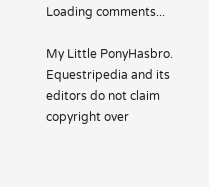Loading comments...

My Little PonyHasbro. Equestripedia and its editors do not claim copyright over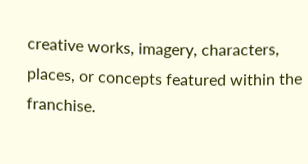creative works, imagery, characters, places, or concepts featured within the franchise.